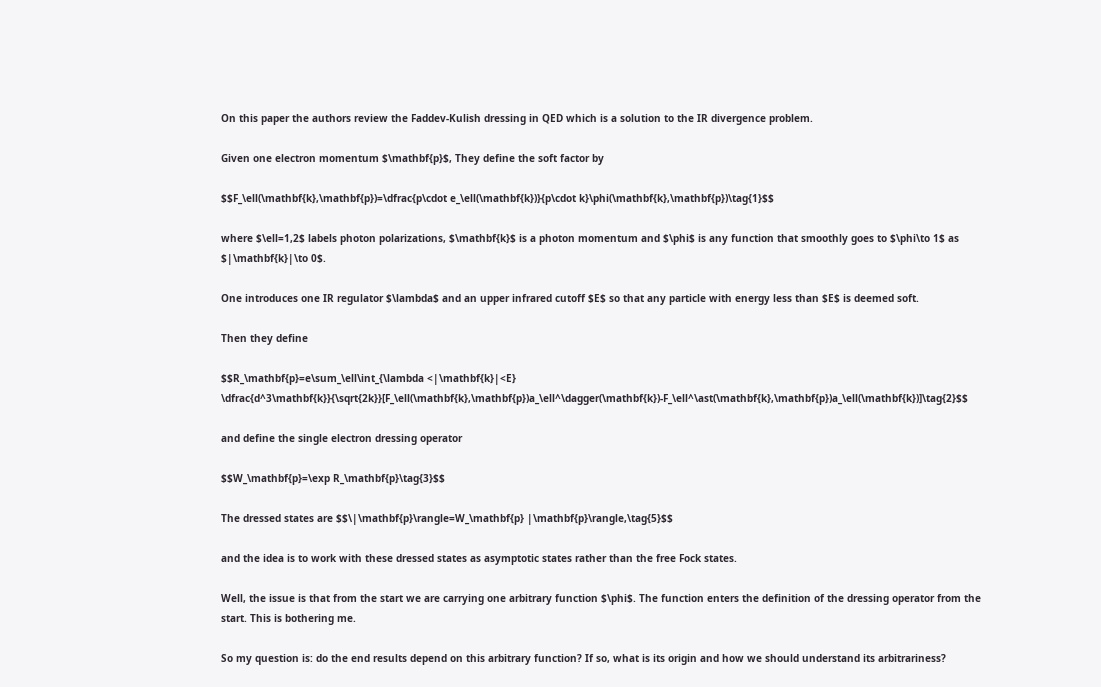On this paper the authors review the Faddev-Kulish dressing in QED which is a solution to the IR divergence problem.

Given one electron momentum $\mathbf{p}$, They define the soft factor by

$$F_\ell(\mathbf{k},\mathbf{p})=\dfrac{p\cdot e_\ell(\mathbf{k})}{p\cdot k}\phi(\mathbf{k},\mathbf{p})\tag{1}$$

where $\ell=1,2$ labels photon polarizations, $\mathbf{k}$ is a photon momentum and $\phi$ is any function that smoothly goes to $\phi\to 1$ as $|\mathbf{k}|\to 0$.

One introduces one IR regulator $\lambda$ and an upper infrared cutoff $E$ so that any particle with energy less than $E$ is deemed soft.

Then they define

$$R_\mathbf{p}=e\sum_\ell\int_{\lambda <|\mathbf{k}|<E} \dfrac{d^3\mathbf{k}}{\sqrt{2k}}[F_\ell(\mathbf{k},\mathbf{p})a_\ell^\dagger(\mathbf{k})-F_\ell^\ast(\mathbf{k},\mathbf{p})a_\ell(\mathbf{k})]\tag{2}$$

and define the single electron dressing operator

$$W_\mathbf{p}=\exp R_\mathbf{p}\tag{3}$$

The dressed states are $$\|\mathbf{p}\rangle=W_\mathbf{p} |\mathbf{p}\rangle,\tag{5}$$

and the idea is to work with these dressed states as asymptotic states rather than the free Fock states.

Well, the issue is that from the start we are carrying one arbitrary function $\phi$. The function enters the definition of the dressing operator from the start. This is bothering me.

So my question is: do the end results depend on this arbitrary function? If so, what is its origin and how we should understand its arbitrariness?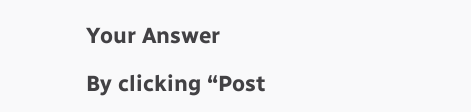Your Answer

By clicking “Post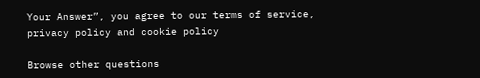Your Answer”, you agree to our terms of service, privacy policy and cookie policy

Browse other questions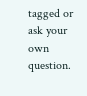tagged or ask your own question.